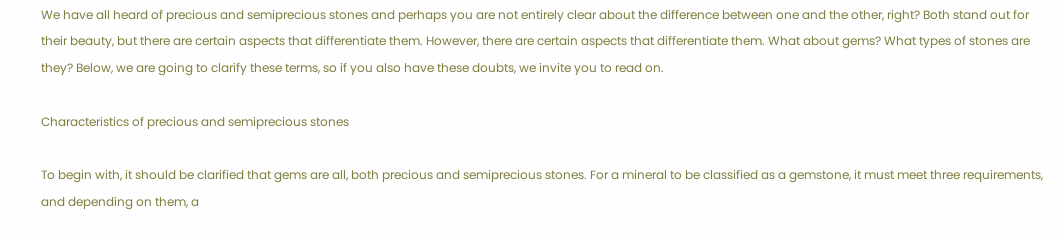We have all heard of precious and semiprecious stones and perhaps you are not entirely clear about the difference between one and the other, right? Both stand out for their beauty, but there are certain aspects that differentiate them. However, there are certain aspects that differentiate them. What about gems? What types of stones are they? Below, we are going to clarify these terms, so if you also have these doubts, we invite you to read on.

Characteristics of precious and semiprecious stones

To begin with, it should be clarified that gems are all, both precious and semiprecious stones. For a mineral to be classified as a gemstone, it must meet three requirements, and depending on them, a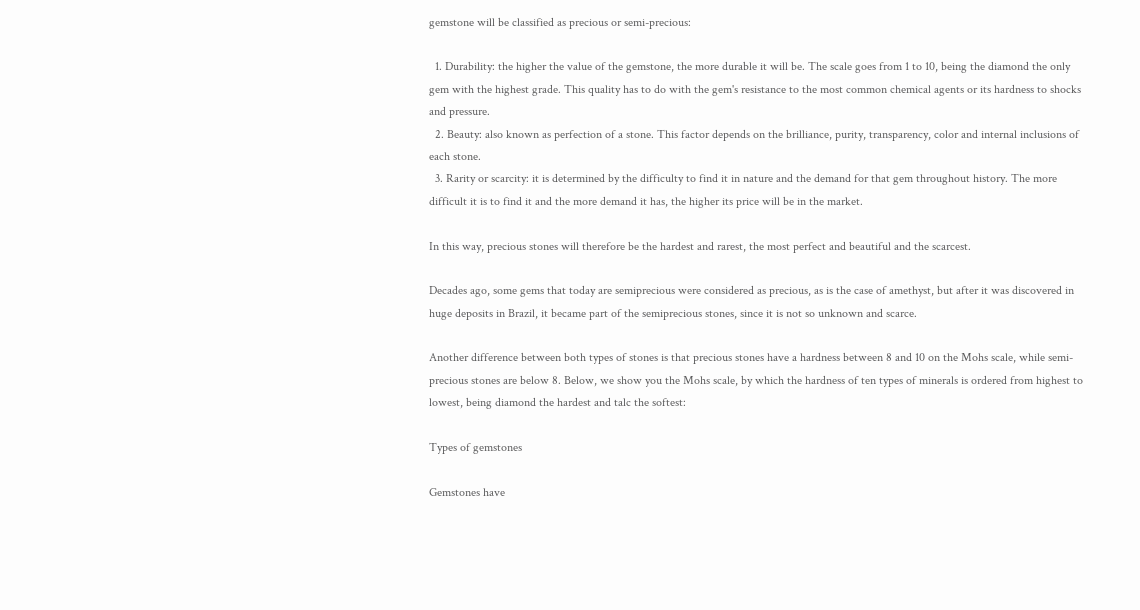gemstone will be classified as precious or semi-precious:

  1. Durability: the higher the value of the gemstone, the more durable it will be. The scale goes from 1 to 10, being the diamond the only gem with the highest grade. This quality has to do with the gem's resistance to the most common chemical agents or its hardness to shocks and pressure.
  2. Beauty: also known as perfection of a stone. This factor depends on the brilliance, purity, transparency, color and internal inclusions of each stone.
  3. Rarity or scarcity: it is determined by the difficulty to find it in nature and the demand for that gem throughout history. The more difficult it is to find it and the more demand it has, the higher its price will be in the market.

In this way, precious stones will therefore be the hardest and rarest, the most perfect and beautiful and the scarcest.

Decades ago, some gems that today are semiprecious were considered as precious, as is the case of amethyst, but after it was discovered in huge deposits in Brazil, it became part of the semiprecious stones, since it is not so unknown and scarce.

Another difference between both types of stones is that precious stones have a hardness between 8 and 10 on the Mohs scale, while semi-precious stones are below 8. Below, we show you the Mohs scale, by which the hardness of ten types of minerals is ordered from highest to lowest, being diamond the hardest and talc the softest:

Types of gemstones

Gemstones have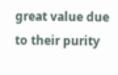great value due to their purity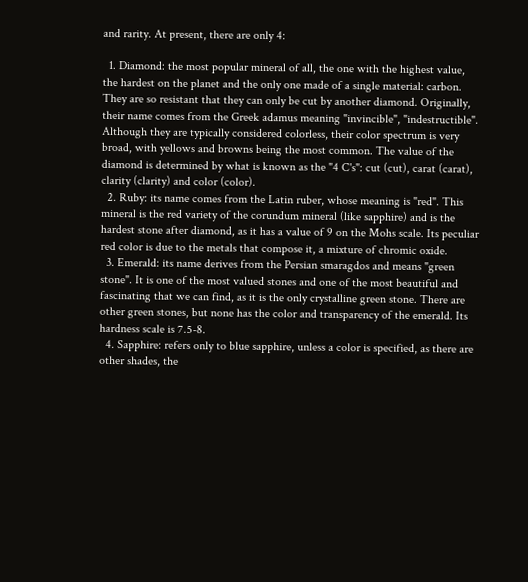and rarity. At present, there are only 4:

  1. Diamond: the most popular mineral of all, the one with the highest value, the hardest on the planet and the only one made of a single material: carbon. They are so resistant that they can only be cut by another diamond. Originally, their name comes from the Greek adamus meaning "invincible", "indestructible". Although they are typically considered colorless, their color spectrum is very broad, with yellows and browns being the most common. The value of the diamond is determined by what is known as the "4 C's": cut (cut), carat (carat), clarity (clarity) and color (color).
  2. Ruby: its name comes from the Latin ruber, whose meaning is "red". This mineral is the red variety of the corundum mineral (like sapphire) and is the hardest stone after diamond, as it has a value of 9 on the Mohs scale. Its peculiar red color is due to the metals that compose it, a mixture of chromic oxide.
  3. Emerald: its name derives from the Persian smaragdos and means "green stone". It is one of the most valued stones and one of the most beautiful and fascinating that we can find, as it is the only crystalline green stone. There are other green stones, but none has the color and transparency of the emerald. Its hardness scale is 7.5-8.
  4. Sapphire: refers only to blue sapphire, unless a color is specified, as there are other shades, the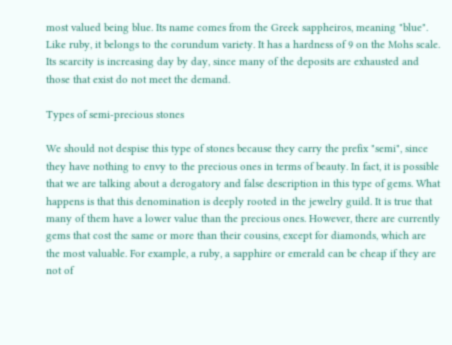most valued being blue. Its name comes from the Greek sappheiros, meaning "blue". Like ruby, it belongs to the corundum variety. It has a hardness of 9 on the Mohs scale. Its scarcity is increasing day by day, since many of the deposits are exhausted and those that exist do not meet the demand.

Types of semi-precious stones

We should not despise this type of stones because they carry the prefix "semi", since they have nothing to envy to the precious ones in terms of beauty. In fact, it is possible that we are talking about a derogatory and false description in this type of gems. What happens is that this denomination is deeply rooted in the jewelry guild. It is true that many of them have a lower value than the precious ones. However, there are currently gems that cost the same or more than their cousins, except for diamonds, which are the most valuable. For example, a ruby, a sapphire or emerald can be cheap if they are not of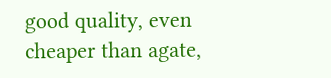good quality, even cheaper than agate,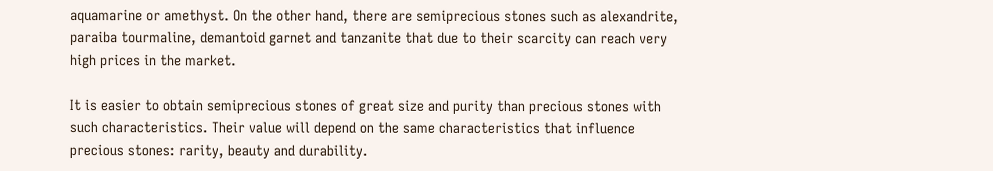aquamarine or amethyst. On the other hand, there are semiprecious stones such as alexandrite, paraiba tourmaline, demantoid garnet and tanzanite that due to their scarcity can reach very high prices in the market.

It is easier to obtain semiprecious stones of great size and purity than precious stones with such characteristics. Their value will depend on the same characteristics that influence precious stones: rarity, beauty and durability.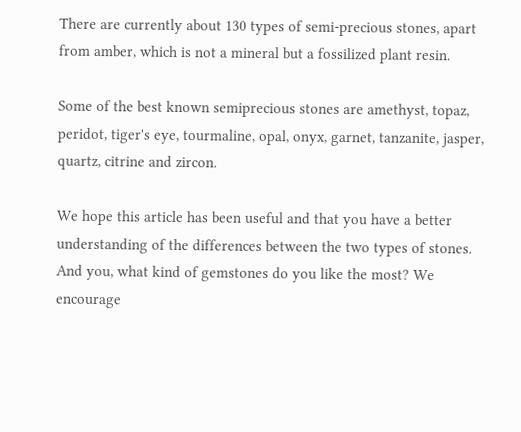There are currently about 130 types of semi-precious stones, apart from amber, which is not a mineral but a fossilized plant resin.

Some of the best known semiprecious stones are amethyst, topaz, peridot, tiger's eye, tourmaline, opal, onyx, garnet, tanzanite, jasper, quartz, citrine and zircon.

We hope this article has been useful and that you have a better understanding of the differences between the two types of stones. And you, what kind of gemstones do you like the most? We encourage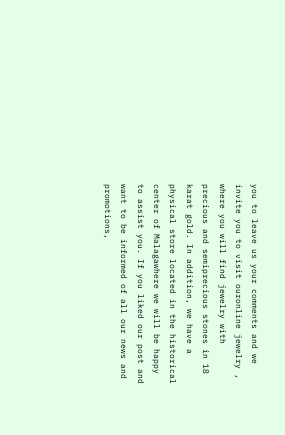you to leave us your comments and we invite you to visit ouronline jewelry , where you will find jewelry with precious and semiprecious stones in 18 karat gold. In addition, we have a physical store located in the historical center of Malagawhere we will be happy to assist you. If you liked our post and want to be informed of all our news and promotions,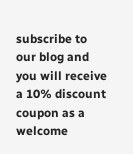subscribe to our blog and you will receive a 10% discount coupon as a welcome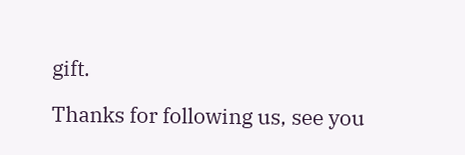gift.

Thanks for following us, see you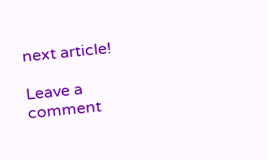next article!

Leave a comment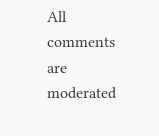All comments are moderated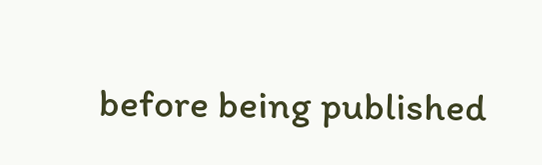before being published